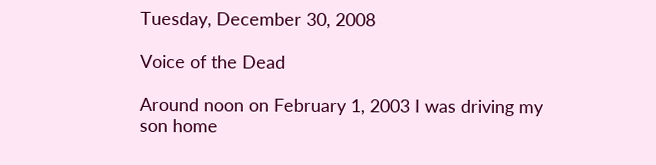Tuesday, December 30, 2008

Voice of the Dead

Around noon on February 1, 2003 I was driving my son home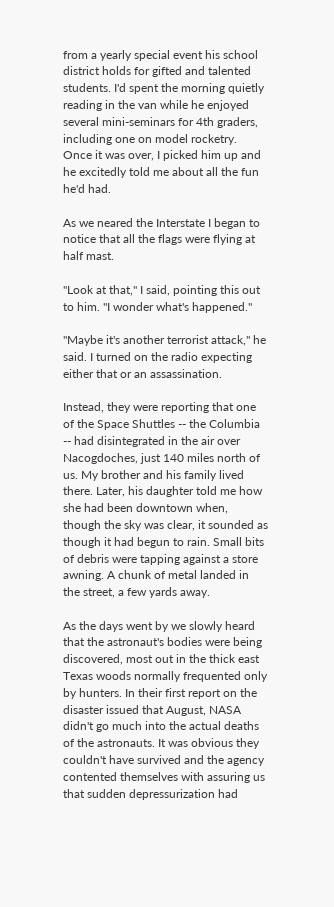from a yearly special event his school district holds for gifted and talented students. I'd spent the morning quietly reading in the van while he enjoyed several mini-seminars for 4th graders, including one on model rocketry. Once it was over, I picked him up and he excitedly told me about all the fun he'd had.

As we neared the Interstate I began to notice that all the flags were flying at half mast.

"Look at that," I said, pointing this out to him. "I wonder what's happened."

"Maybe it's another terrorist attack," he said. I turned on the radio expecting either that or an assassination.

Instead, they were reporting that one of the Space Shuttles -- the Columbia -- had disintegrated in the air over Nacogdoches, just 140 miles north of us. My brother and his family lived there. Later, his daughter told me how she had been downtown when, though the sky was clear, it sounded as though it had begun to rain. Small bits of debris were tapping against a store awning. A chunk of metal landed in the street, a few yards away.

As the days went by we slowly heard that the astronaut's bodies were being discovered, most out in the thick east Texas woods normally frequented only by hunters. In their first report on the disaster issued that August, NASA didn't go much into the actual deaths of the astronauts. It was obvious they couldn't have survived and the agency contented themselves with assuring us that sudden depressurization had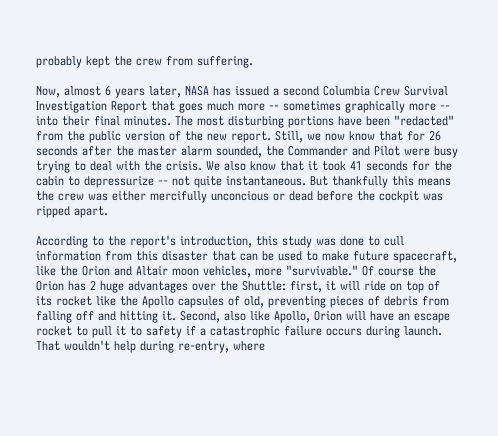probably kept the crew from suffering.

Now, almost 6 years later, NASA has issued a second Columbia Crew Survival Investigation Report that goes much more -- sometimes graphically more -- into their final minutes. The most disturbing portions have been "redacted" from the public version of the new report. Still, we now know that for 26 seconds after the master alarm sounded, the Commander and Pilot were busy trying to deal with the crisis. We also know that it took 41 seconds for the cabin to depressurize -- not quite instantaneous. But thankfully this means the crew was either mercifully unconcious or dead before the cockpit was ripped apart.

According to the report's introduction, this study was done to cull information from this disaster that can be used to make future spacecraft, like the Orion and Altair moon vehicles, more "survivable." Of course the Orion has 2 huge advantages over the Shuttle: first, it will ride on top of its rocket like the Apollo capsules of old, preventing pieces of debris from falling off and hitting it. Second, also like Apollo, Orion will have an escape rocket to pull it to safety if a catastrophic failure occurs during launch. That wouldn't help during re-entry, where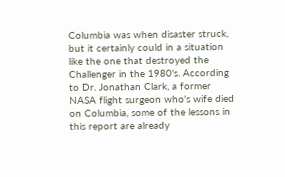Columbia was when disaster struck, but it certainly could in a situation like the one that destroyed the Challenger in the 1980's. According to Dr. Jonathan Clark, a former NASA flight surgeon who's wife died on Columbia, some of the lessons in this report are already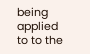being applied to to the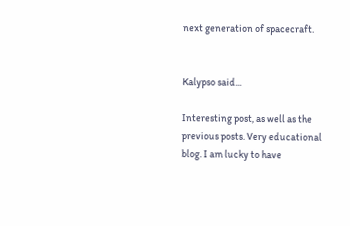next generation of spacecraft.


Kalypso said...

Interesting post, as well as the previous posts. Very educational blog. I am lucky to have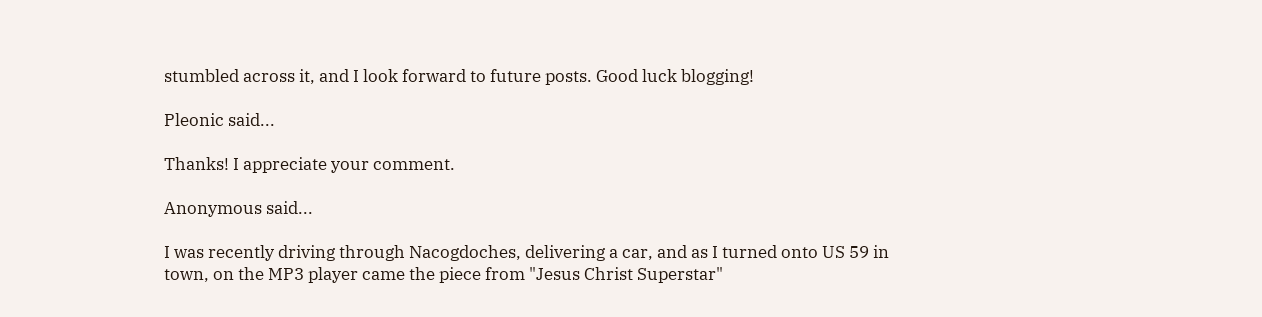stumbled across it, and I look forward to future posts. Good luck blogging!

Pleonic said...

Thanks! I appreciate your comment.

Anonymous said...

I was recently driving through Nacogdoches, delivering a car, and as I turned onto US 59 in town, on the MP3 player came the piece from "Jesus Christ Superstar"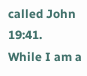called John 19:41.
While I am a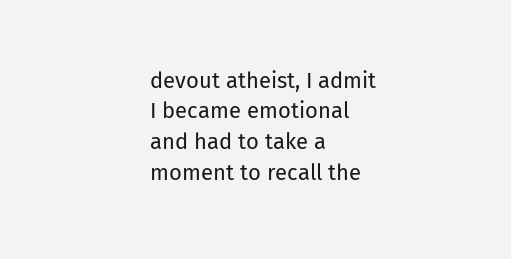devout atheist, I admit I became emotional and had to take a moment to recall the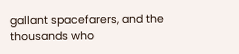gallant spacefarers, and the thousands who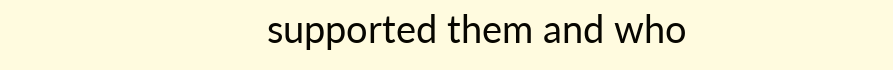supported them and who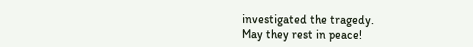investigated the tragedy.
May they rest in peace!